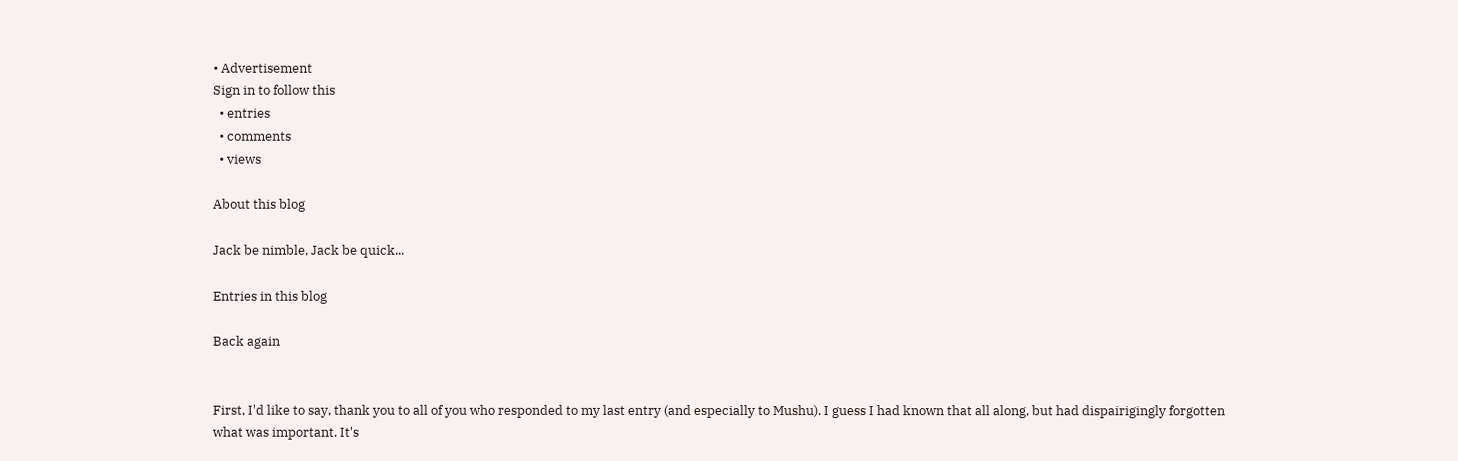• Advertisement
Sign in to follow this
  • entries
  • comments
  • views

About this blog

Jack be nimble, Jack be quick...

Entries in this blog

Back again


First, I'd like to say, thank you to all of you who responded to my last entry (and especially to Mushu). I guess I had known that all along, but had dispairigingly forgotten what was important. It's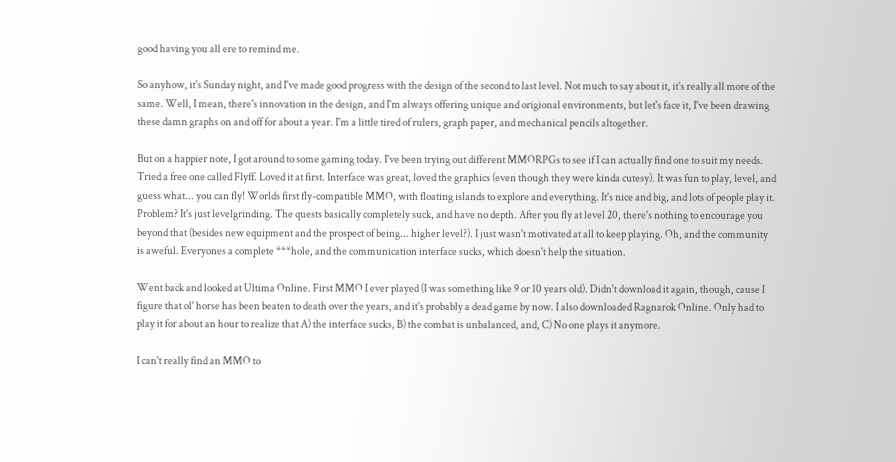good having you all ere to remind me.

So anyhow, it's Sunday night, and I've made good progress with the design of the second to last level. Not much to say about it, it's really all more of the same. Well, I mean, there's innovation in the design, and I'm always offering unique and origional environments, but let's face it, I've been drawing these damn graphs on and off for about a year. I'm a little tired of rulers, graph paper, and mechanical pencils altogether.

But on a happier note, I got around to some gaming today. I've been trying out different MMORPGs to see if I can actually find one to suit my needs. Tried a free one called Flyff. Loved it at first. Interface was great, loved the graphics (even though they were kinda cutesy). It was fun to play, level, and guess what... you can fly! Worlds first fly-compatible MMO, with floating islands to explore and everything. It's nice and big, and lots of people play it. Problem? It's just levelgrinding. The quests basically completely suck, and have no depth. After you fly at level 20, there's nothing to encourage you beyond that (besides new equipment and the prospect of being... higher level?). I just wasn't motivated at all to keep playing. Oh, and the community is aweful. Everyones a complete ***hole, and the communication interface sucks, which doesn't help the situation.

Went back and looked at Ultima Online. First MMO I ever played (I was something like 9 or 10 years old). Didn't download it again, though, cause I figure that ol' horse has been beaten to death over the years, and it's probably a dead game by now. I also downloaded Ragnarok Online. Only had to play it for about an hour to realize that A) the interface sucks, B) the combat is unbalanced, and, C) No one plays it anymore.

I can't really find an MMO to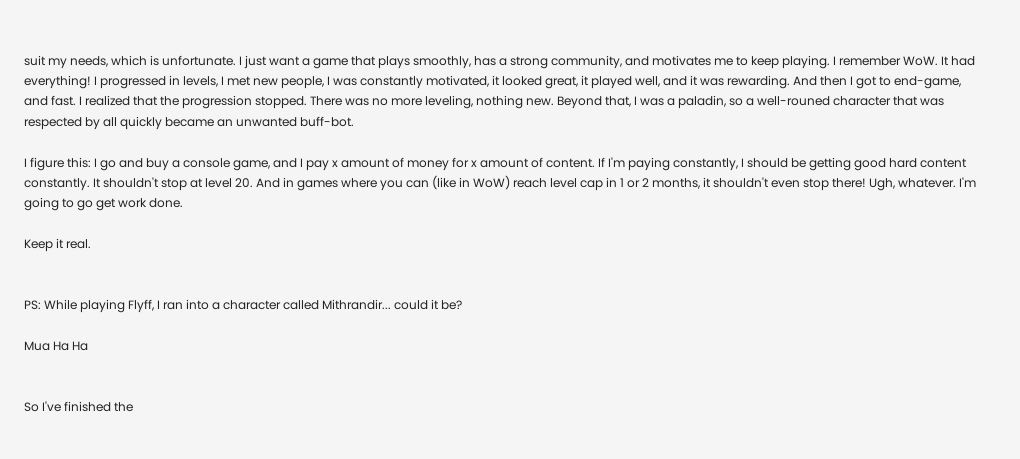suit my needs, which is unfortunate. I just want a game that plays smoothly, has a strong community, and motivates me to keep playing. I remember WoW. It had everything! I progressed in levels, I met new people, I was constantly motivated, it looked great, it played well, and it was rewarding. And then I got to end-game, and fast. I realized that the progression stopped. There was no more leveling, nothing new. Beyond that, I was a paladin, so a well-rouned character that was respected by all quickly became an unwanted buff-bot.

I figure this: I go and buy a console game, and I pay x amount of money for x amount of content. If I'm paying constantly, I should be getting good hard content constantly. It shouldn't stop at level 20. And in games where you can (like in WoW) reach level cap in 1 or 2 months, it shouldn't even stop there! Ugh, whatever. I'm going to go get work done.

Keep it real.


PS: While playing Flyff, I ran into a character called Mithrandir... could it be?

Mua Ha Ha


So I've finished the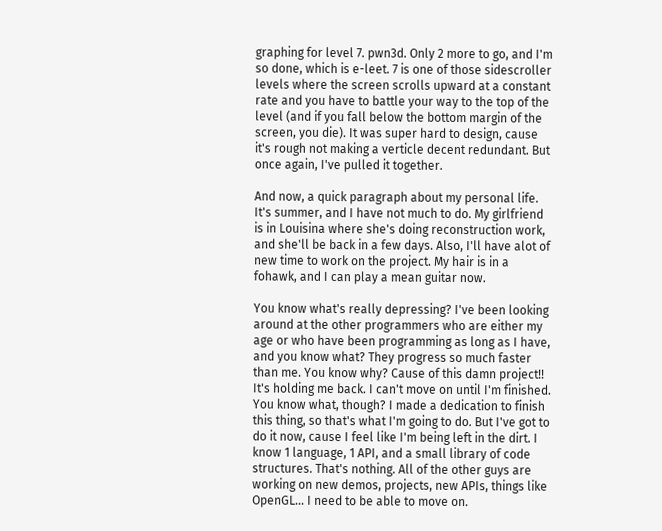graphing for level 7. pwn3d. Only 2 more to go, and I'm so done, which is e-leet. 7 is one of those sidescroller levels where the screen scrolls upward at a constant rate and you have to battle your way to the top of the level (and if you fall below the bottom margin of the screen, you die). It was super hard to design, cause it's rough not making a verticle decent redundant. But once again, I've pulled it together.

And now, a quick paragraph about my personal life. It's summer, and I have not much to do. My girlfriend is in Louisina where she's doing reconstruction work, and she'll be back in a few days. Also, I'll have alot of new time to work on the project. My hair is in a fohawk, and I can play a mean guitar now.

You know what's really depressing? I've been looking around at the other programmers who are either my age or who have been programming as long as I have, and you know what? They progress so much faster than me. You know why? Cause of this damn project!! It's holding me back. I can't move on until I'm finished. You know what, though? I made a dedication to finish this thing, so that's what I'm going to do. But I've got to do it now, cause I feel like I'm being left in the dirt. I know 1 language, 1 API, and a small library of code structures. That's nothing. All of the other guys are working on new demos, projects, new APIs, things like OpenGL... I need to be able to move on.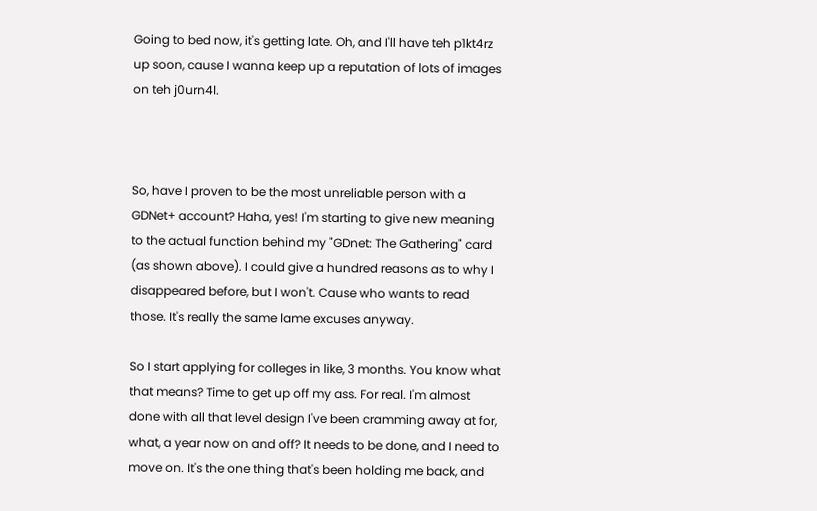Going to bed now, it's getting late. Oh, and I'll have teh p1kt4rz up soon, cause I wanna keep up a reputation of lots of images on teh j0urn4l.



So, have I proven to be the most unreliable person with a GDNet+ account? Haha, yes! I'm starting to give new meaning to the actual function behind my "GDnet: The Gathering" card (as shown above). I could give a hundred reasons as to why I disappeared before, but I won't. Cause who wants to read those. It's really the same lame excuses anyway.

So I start applying for colleges in like, 3 months. You know what that means? Time to get up off my ass. For real. I'm almost done with all that level design I've been cramming away at for, what, a year now on and off? It needs to be done, and I need to move on. It's the one thing that's been holding me back, and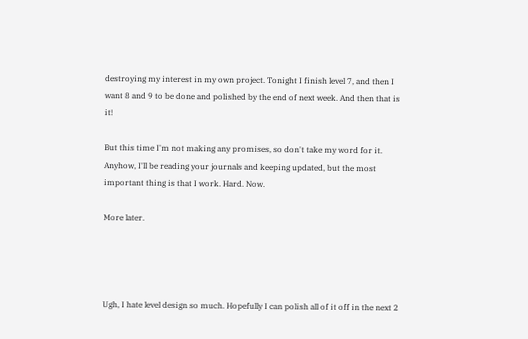destroying my interest in my own project. Tonight I finish level 7, and then I want 8 and 9 to be done and polished by the end of next week. And then that is it!

But this time I'm not making any promises, so don't take my word for it. Anyhow, I'll be reading your journals and keeping updated, but the most important thing is that I work. Hard. Now.

More later.




Ugh, I hate level design so much. Hopefully I can polish all of it off in the next 2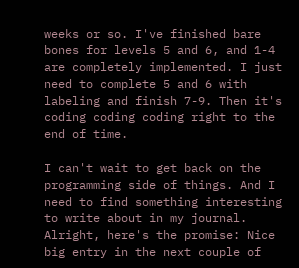weeks or so. I've finished bare bones for levels 5 and 6, and 1-4 are completely implemented. I just need to complete 5 and 6 with labeling and finish 7-9. Then it's coding coding coding right to the end of time.

I can't wait to get back on the programming side of things. And I need to find something interesting to write about in my journal. Alright, here's the promise: Nice big entry in the next couple of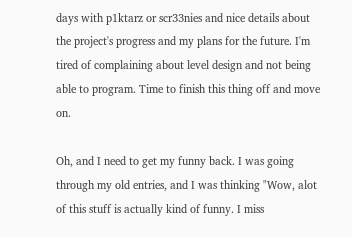days with p1ktarz or scr33nies and nice details about the project's progress and my plans for the future. I'm tired of complaining about level design and not being able to program. Time to finish this thing off and move on.

Oh, and I need to get my funny back. I was going through my old entries, and I was thinking "Wow, alot of this stuff is actually kind of funny. I miss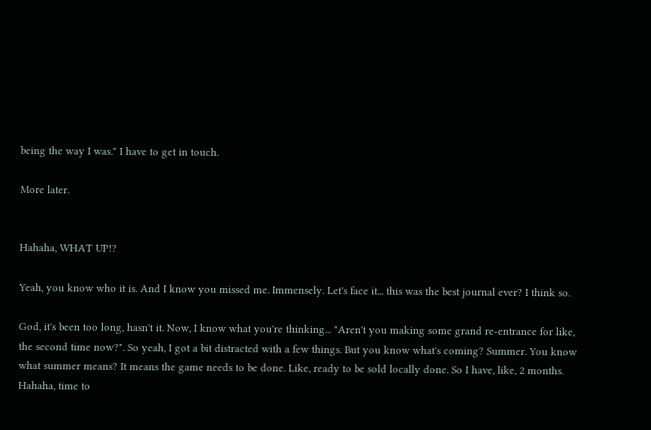being the way I was." I have to get in touch.

More later.


Hahaha, WHAT UP!?

Yeah, you know who it is. And I know you missed me. Immensely. Let's face it... this was the best journal ever? I think so.

God, it's been too long, hasn't it. Now, I know what you're thinking... "Aren't you making some grand re-entrance for like, the second time now?". So yeah, I got a bit distracted with a few things. But you know what's coming? Summer. You know what summer means? It means the game needs to be done. Like, ready to be sold locally done. So I have, like, 2 months. Hahaha, time to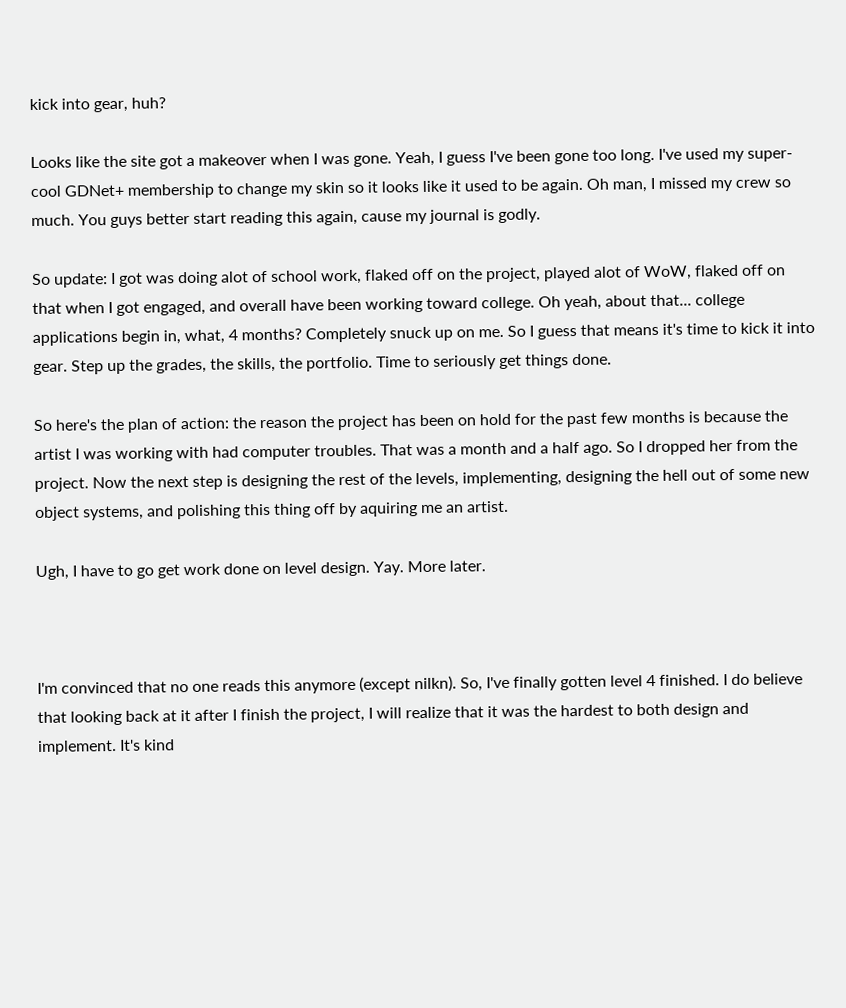kick into gear, huh?

Looks like the site got a makeover when I was gone. Yeah, I guess I've been gone too long. I've used my super-cool GDNet+ membership to change my skin so it looks like it used to be again. Oh man, I missed my crew so much. You guys better start reading this again, cause my journal is godly.

So update: I got was doing alot of school work, flaked off on the project, played alot of WoW, flaked off on that when I got engaged, and overall have been working toward college. Oh yeah, about that... college applications begin in, what, 4 months? Completely snuck up on me. So I guess that means it's time to kick it into gear. Step up the grades, the skills, the portfolio. Time to seriously get things done.

So here's the plan of action: the reason the project has been on hold for the past few months is because the artist I was working with had computer troubles. That was a month and a half ago. So I dropped her from the project. Now the next step is designing the rest of the levels, implementing, designing the hell out of some new object systems, and polishing this thing off by aquiring me an artist.

Ugh, I have to go get work done on level design. Yay. More later.



I'm convinced that no one reads this anymore (except nilkn). So, I've finally gotten level 4 finished. I do believe that looking back at it after I finish the project, I will realize that it was the hardest to both design and implement. It's kind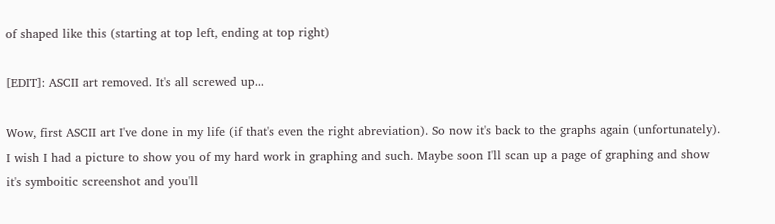of shaped like this (starting at top left, ending at top right)

[EDIT]: ASCII art removed. It's all screwed up...

Wow, first ASCII art I've done in my life (if that's even the right abreviation). So now it's back to the graphs again (unfortunately). I wish I had a picture to show you of my hard work in graphing and such. Maybe soon I'll scan up a page of graphing and show it's symboitic screenshot and you'll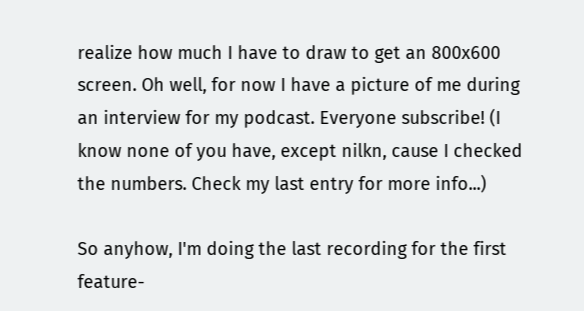realize how much I have to draw to get an 800x600 screen. Oh well, for now I have a picture of me during an interview for my podcast. Everyone subscribe! (I know none of you have, except nilkn, cause I checked the numbers. Check my last entry for more info...)

So anyhow, I'm doing the last recording for the first feature-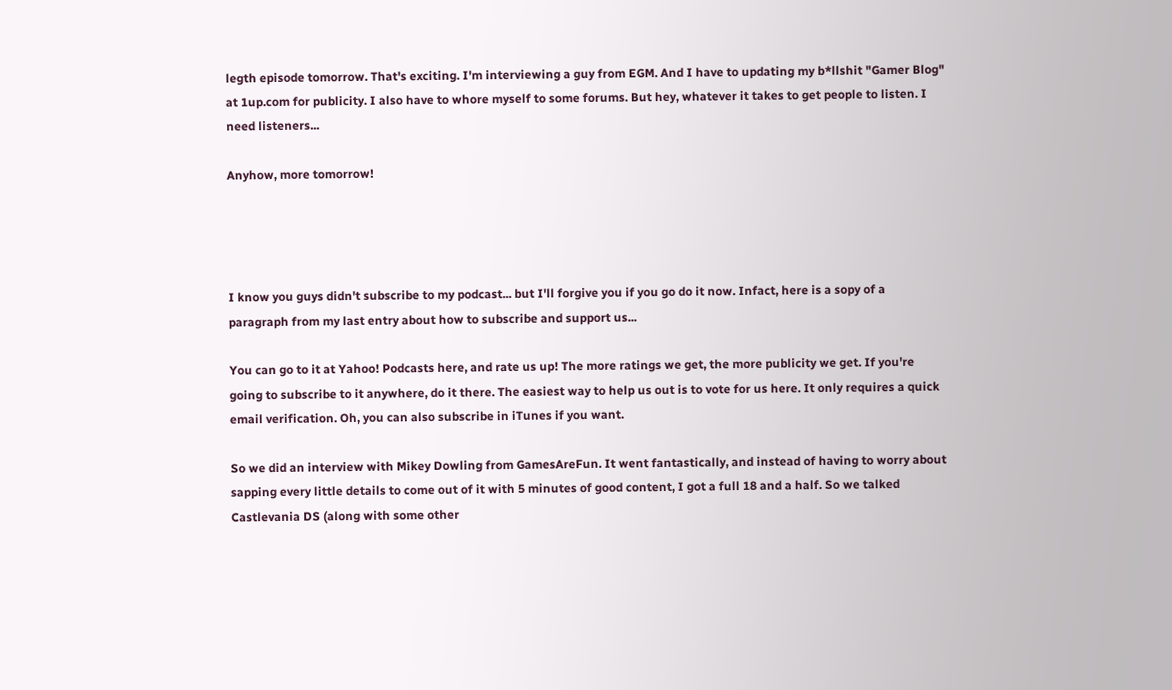legth episode tomorrow. That's exciting. I'm interviewing a guy from EGM. And I have to updating my b*llshit "Gamer Blog" at 1up.com for publicity. I also have to whore myself to some forums. But hey, whatever it takes to get people to listen. I need listeners...

Anyhow, more tomorrow!




I know you guys didn't subscribe to my podcast... but I'll forgive you if you go do it now. Infact, here is a sopy of a paragraph from my last entry about how to subscribe and support us...

You can go to it at Yahoo! Podcasts here, and rate us up! The more ratings we get, the more publicity we get. If you're going to subscribe to it anywhere, do it there. The easiest way to help us out is to vote for us here. It only requires a quick email verification. Oh, you can also subscribe in iTunes if you want.

So we did an interview with Mikey Dowling from GamesAreFun. It went fantastically, and instead of having to worry about sapping every little details to come out of it with 5 minutes of good content, I got a full 18 and a half. So we talked Castlevania DS (along with some other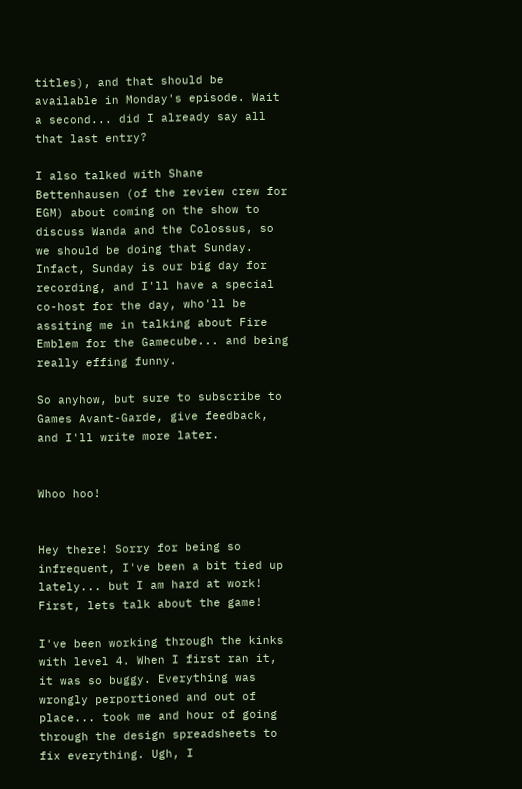titles), and that should be available in Monday's episode. Wait a second... did I already say all that last entry?

I also talked with Shane Bettenhausen (of the review crew for EGM) about coming on the show to discuss Wanda and the Colossus, so we should be doing that Sunday. Infact, Sunday is our big day for recording, and I'll have a special co-host for the day, who'll be assiting me in talking about Fire Emblem for the Gamecube... and being really effing funny.

So anyhow, but sure to subscribe to Games Avant-Garde, give feedback, and I'll write more later.


Whoo hoo!


Hey there! Sorry for being so infrequent, I've been a bit tied up lately... but I am hard at work! First, lets talk about the game!

I've been working through the kinks with level 4. When I first ran it, it was so buggy. Everything was wrongly perportioned and out of place... took me and hour of going through the design spreadsheets to fix everything. Ugh, I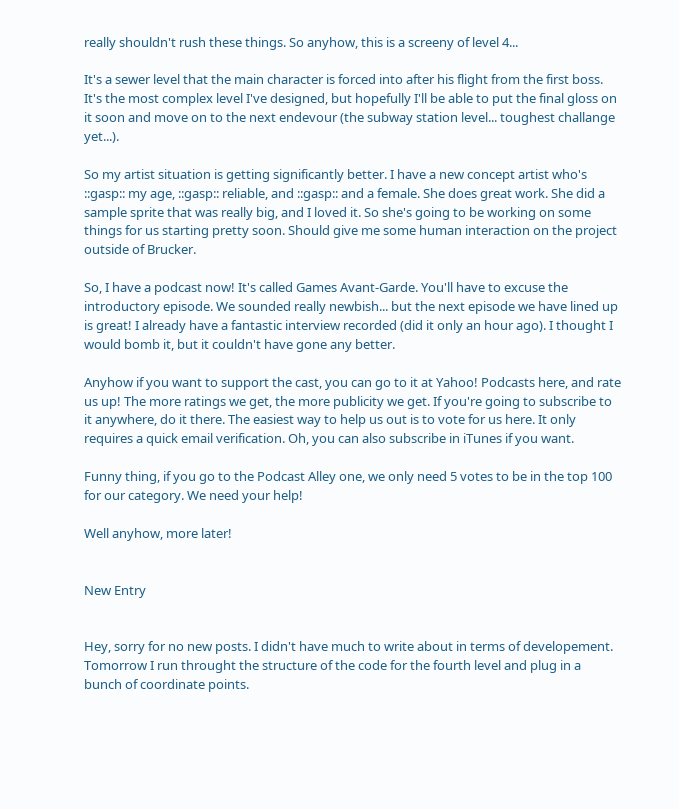really shouldn't rush these things. So anyhow, this is a screeny of level 4...

It's a sewer level that the main character is forced into after his flight from the first boss. It's the most complex level I've designed, but hopefully I'll be able to put the final gloss on it soon and move on to the next endevour (the subway station level... toughest challange yet...).

So my artist situation is getting significantly better. I have a new concept artist who's ::gasp:: my age, ::gasp:: reliable, and ::gasp:: and a female. She does great work. She did a sample sprite that was really big, and I loved it. So she's going to be working on some things for us starting pretty soon. Should give me some human interaction on the project outside of Brucker.

So, I have a podcast now! It's called Games Avant-Garde. You'll have to excuse the introductory episode. We sounded really newbish... but the next episode we have lined up is great! I already have a fantastic interview recorded (did it only an hour ago). I thought I would bomb it, but it couldn't have gone any better.

Anyhow if you want to support the cast, you can go to it at Yahoo! Podcasts here, and rate us up! The more ratings we get, the more publicity we get. If you're going to subscribe to it anywhere, do it there. The easiest way to help us out is to vote for us here. It only requires a quick email verification. Oh, you can also subscribe in iTunes if you want.

Funny thing, if you go to the Podcast Alley one, we only need 5 votes to be in the top 100 for our category. We need your help!

Well anyhow, more later!


New Entry


Hey, sorry for no new posts. I didn't have much to write about in terms of developement. Tomorrow I run throught the structure of the code for the fourth level and plug in a bunch of coordinate points.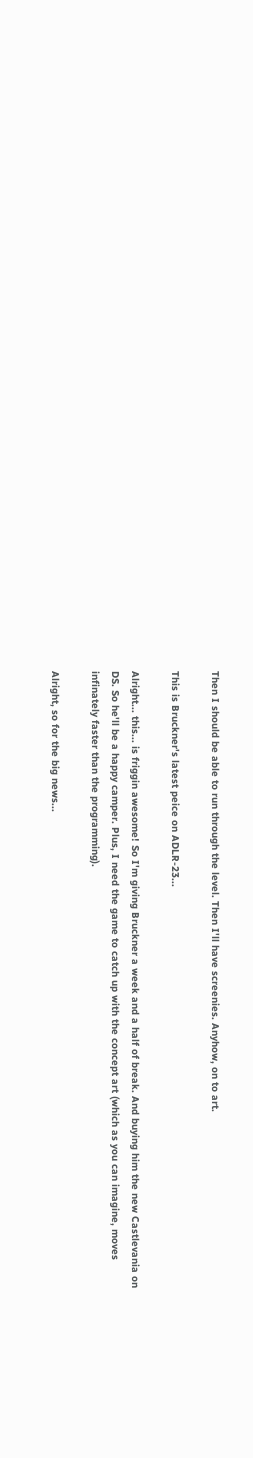Then I should be able to run through the level. Then I'll have screenies. Anyhow, on to art.

This is Bruckner's latest peice on ADLR-23...

Alright... this... is friggin awesome! So I'm giving Bruckner a week and a half of break. And buying him the new Castlevania on DS. So he'll be a happy camper. Plus, I need the game to catch up with the concept art (which as you can imagine, moves infinately faster than the programming).

Alright, so for the big news...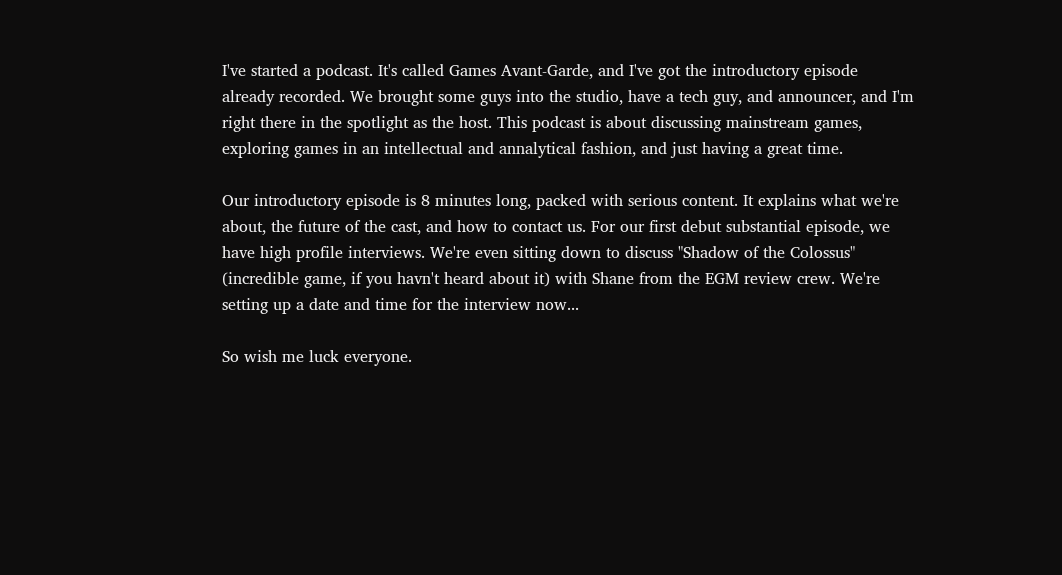I've started a podcast. It's called Games Avant-Garde, and I've got the introductory episode already recorded. We brought some guys into the studio, have a tech guy, and announcer, and I'm right there in the spotlight as the host. This podcast is about discussing mainstream games, exploring games in an intellectual and annalytical fashion, and just having a great time.

Our introductory episode is 8 minutes long, packed with serious content. It explains what we're about, the future of the cast, and how to contact us. For our first debut substantial episode, we have high profile interviews. We're even sitting down to discuss "Shadow of the Colossus" (incredible game, if you havn't heard about it) with Shane from the EGM review crew. We're setting up a date and time for the interview now...

So wish me luck everyone.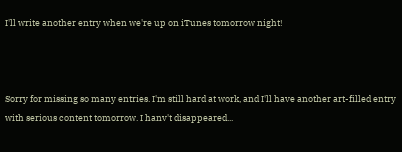I'll write another entry when we're up on iTunes tomorrow night!



Sorry for missing so many entries. I'm still hard at work, and I'll have another art-filled entry with serious content tomorrow. I hanv't disappeared...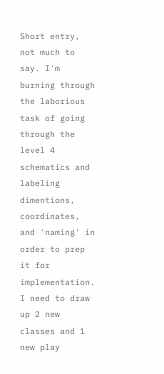Short entry, not much to say. I'm burning through the laborious task of going through the level 4 schematics and labeling dimentions, coordinates, and 'naming' in order to prep it for implementation. I need to draw up 2 new classes and 1 new play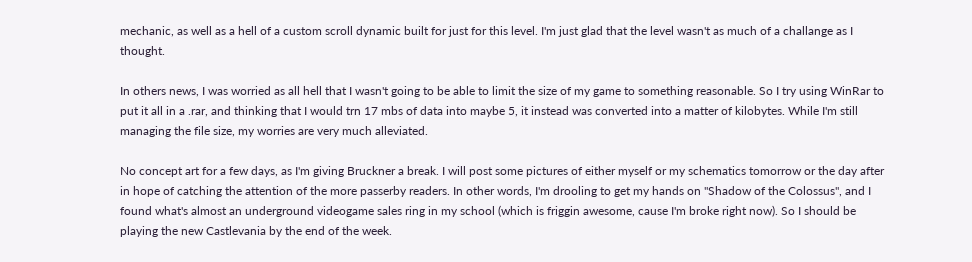mechanic, as well as a hell of a custom scroll dynamic built for just for this level. I'm just glad that the level wasn't as much of a challange as I thought.

In others news, I was worried as all hell that I wasn't going to be able to limit the size of my game to something reasonable. So I try using WinRar to put it all in a .rar, and thinking that I would trn 17 mbs of data into maybe 5, it instead was converted into a matter of kilobytes. While I'm still managing the file size, my worries are very much alleviated.

No concept art for a few days, as I'm giving Bruckner a break. I will post some pictures of either myself or my schematics tomorrow or the day after in hope of catching the attention of the more passerby readers. In other words, I'm drooling to get my hands on "Shadow of the Colossus", and I found what's almost an underground videogame sales ring in my school (which is friggin awesome, cause I'm broke right now). So I should be playing the new Castlevania by the end of the week.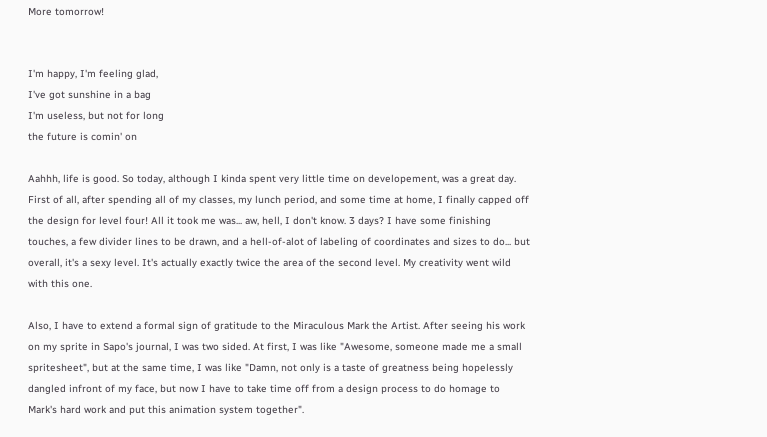More tomorrow!


I'm happy, I'm feeling glad,
I've got sunshine in a bag
I'm useless, but not for long
the future is comin' on

Aahhh, life is good. So today, although I kinda spent very little time on developement, was a great day. First of all, after spending all of my classes, my lunch period, and some time at home, I finally capped off the design for level four! All it took me was... aw, hell, I don't know. 3 days? I have some finishing touches, a few divider lines to be drawn, and a hell-of-alot of labeling of coordinates and sizes to do... but overall, it's a sexy level. It's actually exactly twice the area of the second level. My creativity went wild with this one.

Also, I have to extend a formal sign of gratitude to the Miraculous Mark the Artist. After seeing his work on my sprite in Sapo's journal, I was two sided. At first, I was like "Awesome, someone made me a small spritesheet", but at the same time, I was like "Damn, not only is a taste of greatness being hopelessly dangled infront of my face, but now I have to take time off from a design process to do homage to Mark's hard work and put this animation system together".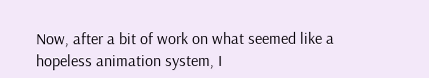Now, after a bit of work on what seemed like a hopeless animation system, I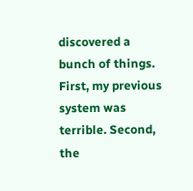discovered a bunch of things. First, my previous system was terrible. Second, the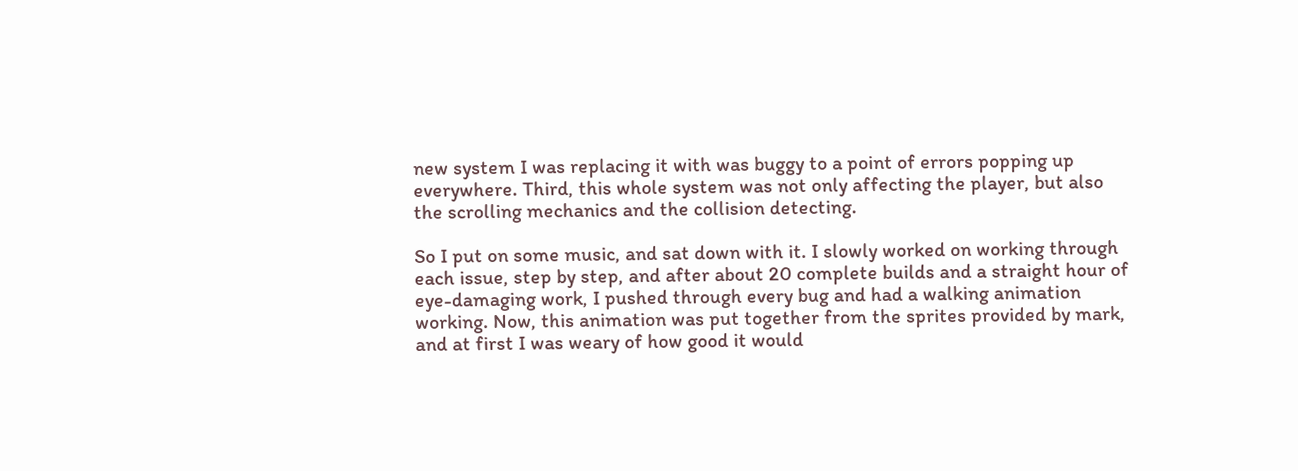new system I was replacing it with was buggy to a point of errors popping up everywhere. Third, this whole system was not only affecting the player, but also the scrolling mechanics and the collision detecting.

So I put on some music, and sat down with it. I slowly worked on working through each issue, step by step, and after about 20 complete builds and a straight hour of eye-damaging work, I pushed through every bug and had a walking animation working. Now, this animation was put together from the sprites provided by mark, and at first I was weary of how good it would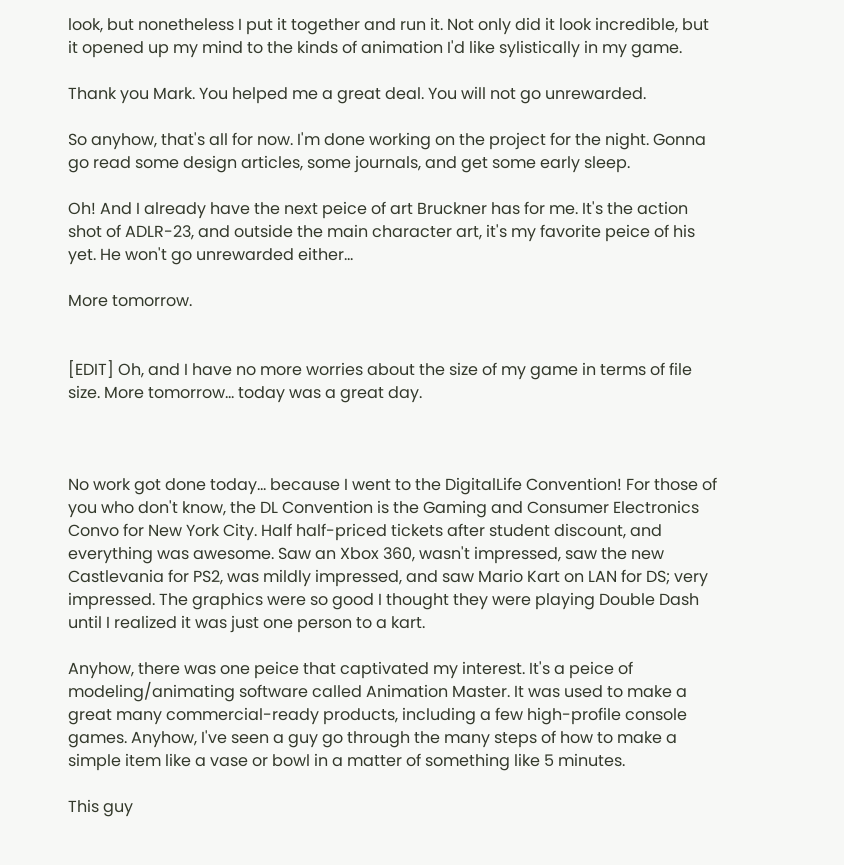look, but nonetheless I put it together and run it. Not only did it look incredible, but it opened up my mind to the kinds of animation I'd like sylistically in my game.

Thank you Mark. You helped me a great deal. You will not go unrewarded.

So anyhow, that's all for now. I'm done working on the project for the night. Gonna go read some design articles, some journals, and get some early sleep.

Oh! And I already have the next peice of art Bruckner has for me. It's the action shot of ADLR-23, and outside the main character art, it's my favorite peice of his yet. He won't go unrewarded either...

More tomorrow.


[EDIT] Oh, and I have no more worries about the size of my game in terms of file size. More tomorrow... today was a great day.



No work got done today... because I went to the DigitalLife Convention! For those of you who don't know, the DL Convention is the Gaming and Consumer Electronics Convo for New York City. Half half-priced tickets after student discount, and everything was awesome. Saw an Xbox 360, wasn't impressed, saw the new Castlevania for PS2, was mildly impressed, and saw Mario Kart on LAN for DS; very impressed. The graphics were so good I thought they were playing Double Dash until I realized it was just one person to a kart.

Anyhow, there was one peice that captivated my interest. It's a peice of modeling/animating software called Animation Master. It was used to make a great many commercial-ready products, including a few high-profile console games. Anyhow, I've seen a guy go through the many steps of how to make a simple item like a vase or bowl in a matter of something like 5 minutes.

This guy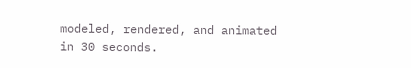modeled, rendered, and animated in 30 seconds.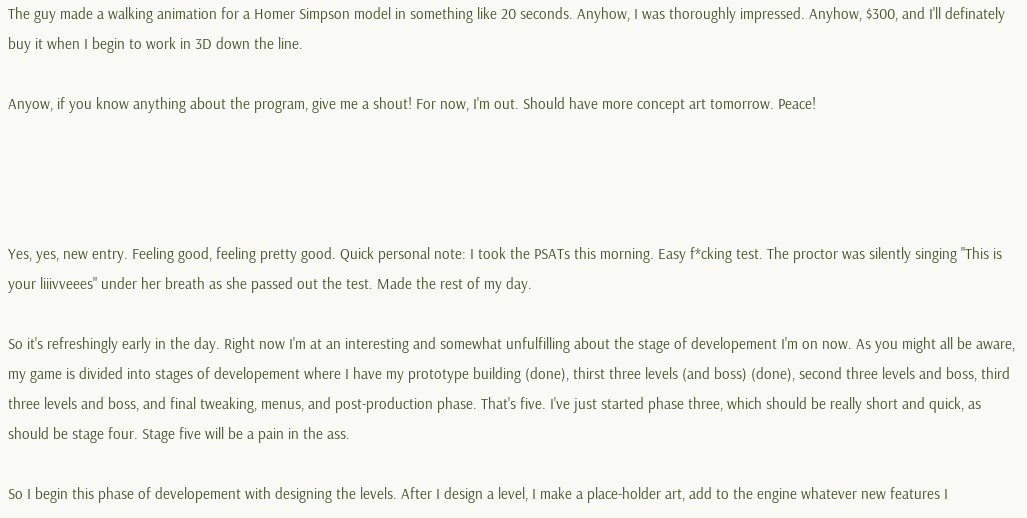The guy made a walking animation for a Homer Simpson model in something like 20 seconds. Anyhow, I was thoroughly impressed. Anyhow, $300, and I'll definately buy it when I begin to work in 3D down the line.

Anyow, if you know anything about the program, give me a shout! For now, I'm out. Should have more concept art tomorrow. Peace!




Yes, yes, new entry. Feeling good, feeling pretty good. Quick personal note: I took the PSATs this morning. Easy f*cking test. The proctor was silently singing "This is your liiivveees" under her breath as she passed out the test. Made the rest of my day.

So it's refreshingly early in the day. Right now I'm at an interesting and somewhat unfulfilling about the stage of developement I'm on now. As you might all be aware, my game is divided into stages of developement where I have my prototype building (done), thirst three levels (and boss) (done), second three levels and boss, third three levels and boss, and final tweaking, menus, and post-production phase. That's five. I've just started phase three, which should be really short and quick, as should be stage four. Stage five will be a pain in the ass.

So I begin this phase of developement with designing the levels. After I design a level, I make a place-holder art, add to the engine whatever new features I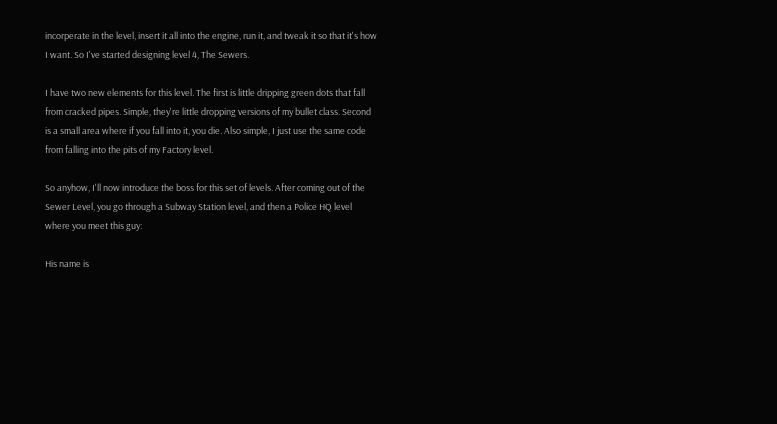incorperate in the level, insert it all into the engine, run it, and tweak it so that it's how I want. So I've started designing level 4, The Sewers.

I have two new elements for this level. The first is little dripping green dots that fall from cracked pipes. Simple, they're little dropping versions of my bullet class. Second is a small area where if you fall into it, you die. Also simple, I just use the same code from falling into the pits of my Factory level.

So anyhow, I'll now introduce the boss for this set of levels. After coming out of the Sewer Level, you go through a Subway Station level, and then a Police HQ level where you meet this guy:

His name is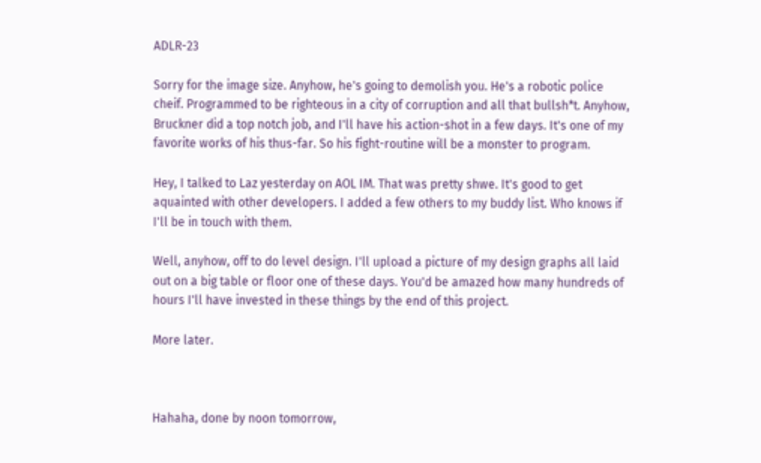ADLR-23

Sorry for the image size. Anyhow, he's going to demolish you. He's a robotic police cheif. Programmed to be righteous in a city of corruption and all that bullsh*t. Anyhow, Bruckner did a top notch job, and I'll have his action-shot in a few days. It's one of my favorite works of his thus-far. So his fight-routine will be a monster to program.

Hey, I talked to Laz yesterday on AOL IM. That was pretty shwe. It's good to get aquainted with other developers. I added a few others to my buddy list. Who knows if I'll be in touch with them.

Well, anyhow, off to do level design. I'll upload a picture of my design graphs all laid out on a big table or floor one of these days. You'd be amazed how many hundreds of hours I'll have invested in these things by the end of this project.

More later.



Hahaha, done by noon tomorrow,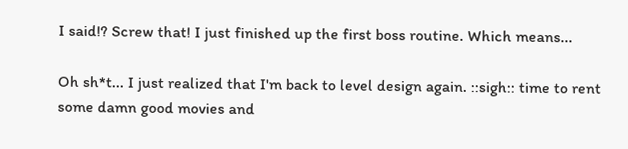I said!? Screw that! I just finished up the first boss routine. Which means...

Oh sh*t... I just realized that I'm back to level design again. ::sigh:: time to rent some damn good movies and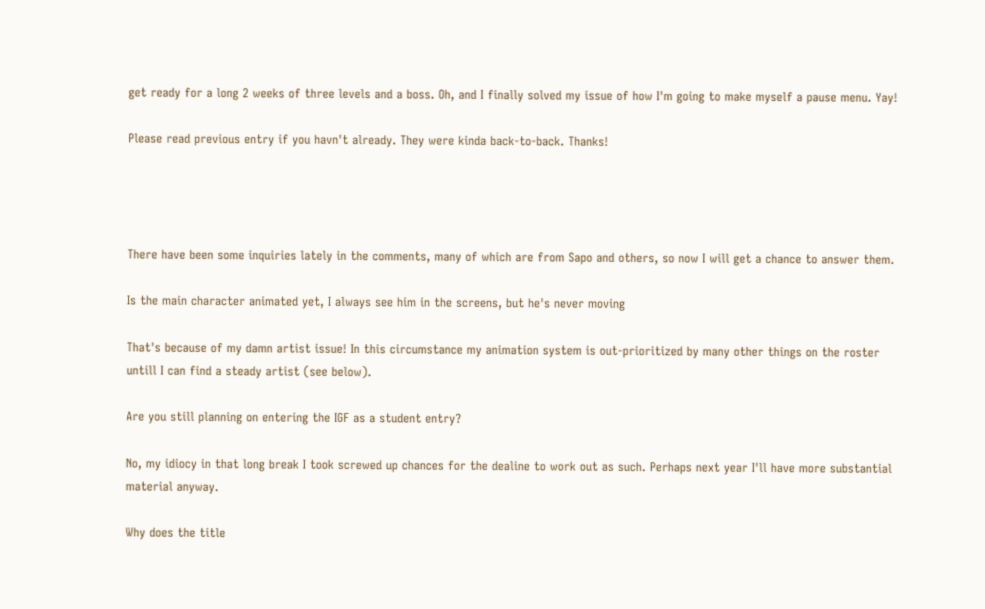get ready for a long 2 weeks of three levels and a boss. Oh, and I finally solved my issue of how I'm going to make myself a pause menu. Yay!

Please read previous entry if you havn't already. They were kinda back-to-back. Thanks!




There have been some inquiries lately in the comments, many of which are from Sapo and others, so now I will get a chance to answer them.

Is the main character animated yet, I always see him in the screens, but he's never moving

That's because of my damn artist issue! In this circumstance my animation system is out-prioritized by many other things on the roster untill I can find a steady artist (see below).

Are you still planning on entering the IGF as a student entry?

No, my idiocy in that long break I took screwed up chances for the dealine to work out as such. Perhaps next year I'll have more substantial material anyway.

Why does the title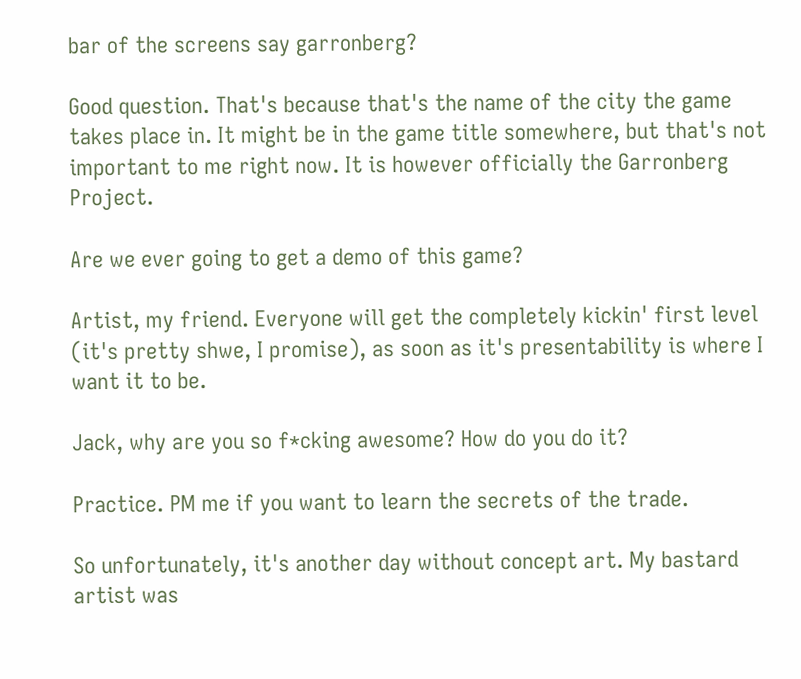bar of the screens say garronberg?

Good question. That's because that's the name of the city the game takes place in. It might be in the game title somewhere, but that's not important to me right now. It is however officially the Garronberg Project.

Are we ever going to get a demo of this game?

Artist, my friend. Everyone will get the completely kickin' first level (it's pretty shwe, I promise), as soon as it's presentability is where I want it to be.

Jack, why are you so f*cking awesome? How do you do it?

Practice. PM me if you want to learn the secrets of the trade.

So unfortunately, it's another day without concept art. My bastard artist was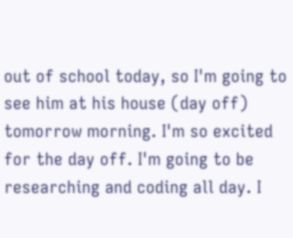out of school today, so I'm going to see him at his house (day off) tomorrow morning. I'm so excited for the day off. I'm going to be researching and coding all day. I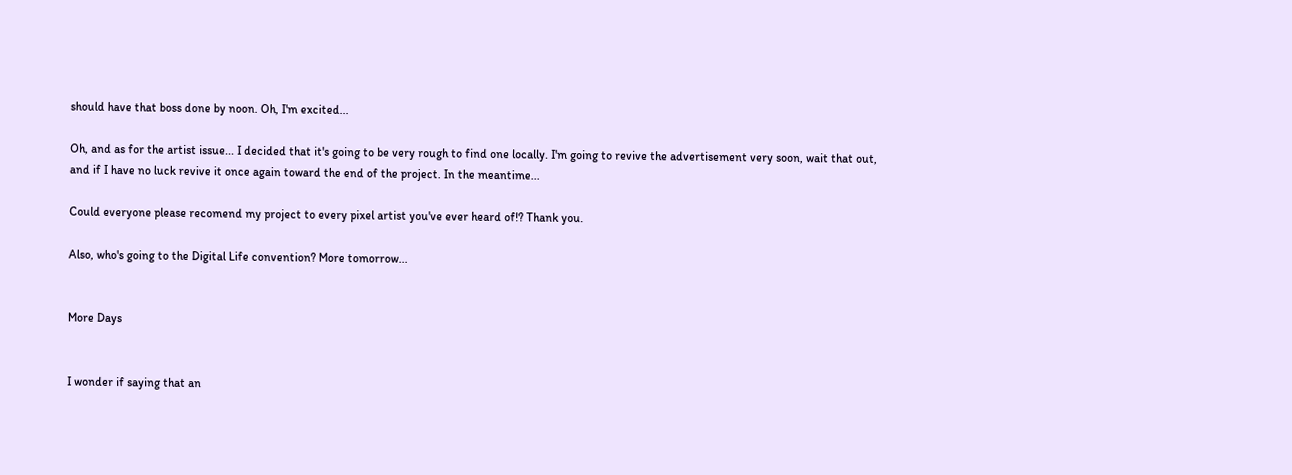should have that boss done by noon. Oh, I'm excited...

Oh, and as for the artist issue... I decided that it's going to be very rough to find one locally. I'm going to revive the advertisement very soon, wait that out, and if I have no luck revive it once again toward the end of the project. In the meantime...

Could everyone please recomend my project to every pixel artist you've ever heard of!? Thank you.

Also, who's going to the Digital Life convention? More tomorrow...


More Days


I wonder if saying that an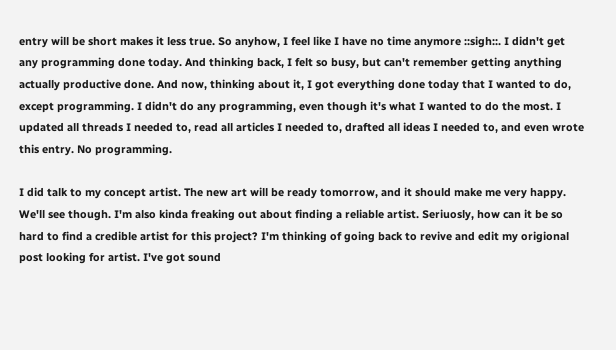entry will be short makes it less true. So anyhow, I feel like I have no time anymore ::sigh::. I didn't get any programming done today. And thinking back, I felt so busy, but can't remember getting anything actually productive done. And now, thinking about it, I got everything done today that I wanted to do, except programming. I didn't do any programming, even though it's what I wanted to do the most. I updated all threads I needed to, read all articles I needed to, drafted all ideas I needed to, and even wrote this entry. No programming.

I did talk to my concept artist. The new art will be ready tomorrow, and it should make me very happy. We'll see though. I'm also kinda freaking out about finding a reliable artist. Seriuosly, how can it be so hard to find a credible artist for this project? I'm thinking of going back to revive and edit my origional post looking for artist. I've got sound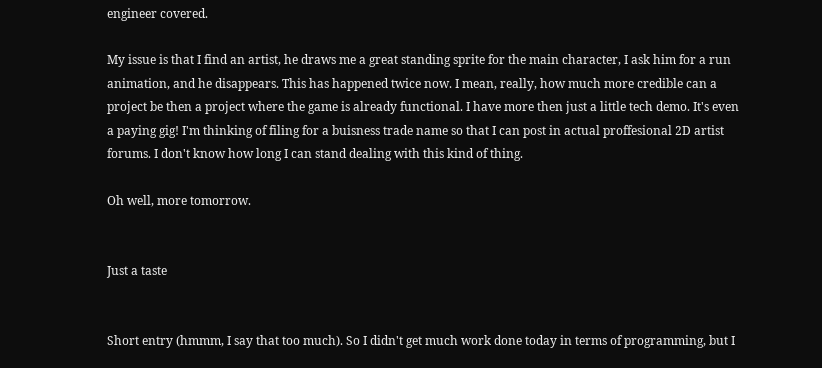engineer covered.

My issue is that I find an artist, he draws me a great standing sprite for the main character, I ask him for a run animation, and he disappears. This has happened twice now. I mean, really, how much more credible can a project be then a project where the game is already functional. I have more then just a little tech demo. It's even a paying gig! I'm thinking of filing for a buisness trade name so that I can post in actual proffesional 2D artist forums. I don't know how long I can stand dealing with this kind of thing.

Oh well, more tomorrow.


Just a taste


Short entry (hmmm, I say that too much). So I didn't get much work done today in terms of programming, but I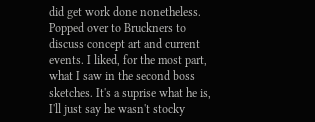did get work done nonetheless. Popped over to Bruckners to discuss concept art and current events. I liked, for the most part, what I saw in the second boss sketches. It's a suprise what he is, I'll just say he wasn't stocky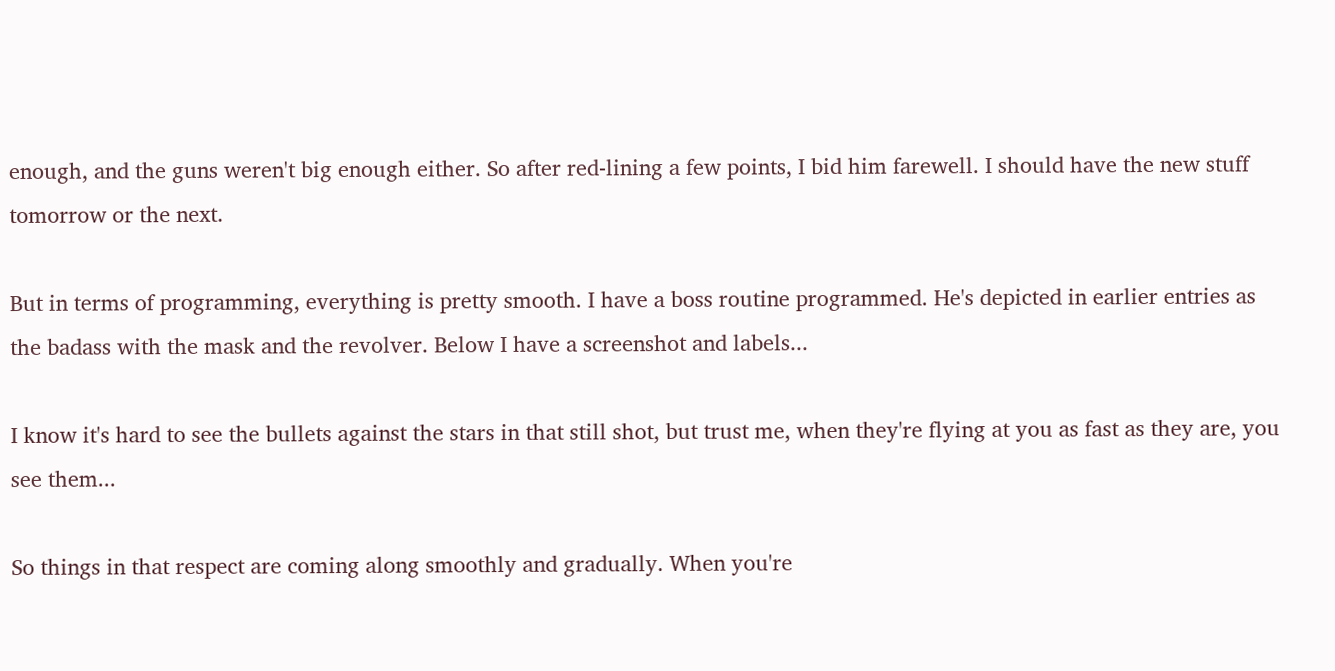enough, and the guns weren't big enough either. So after red-lining a few points, I bid him farewell. I should have the new stuff tomorrow or the next.

But in terms of programming, everything is pretty smooth. I have a boss routine programmed. He's depicted in earlier entries as the badass with the mask and the revolver. Below I have a screenshot and labels...

I know it's hard to see the bullets against the stars in that still shot, but trust me, when they're flying at you as fast as they are, you see them...

So things in that respect are coming along smoothly and gradually. When you're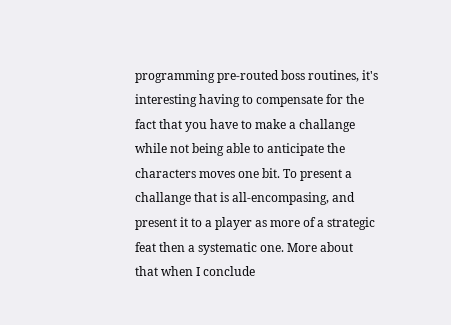programming pre-routed boss routines, it's interesting having to compensate for the fact that you have to make a challange while not being able to anticipate the characters moves one bit. To present a challange that is all-encompasing, and present it to a player as more of a strategic feat then a systematic one. More about that when I conclude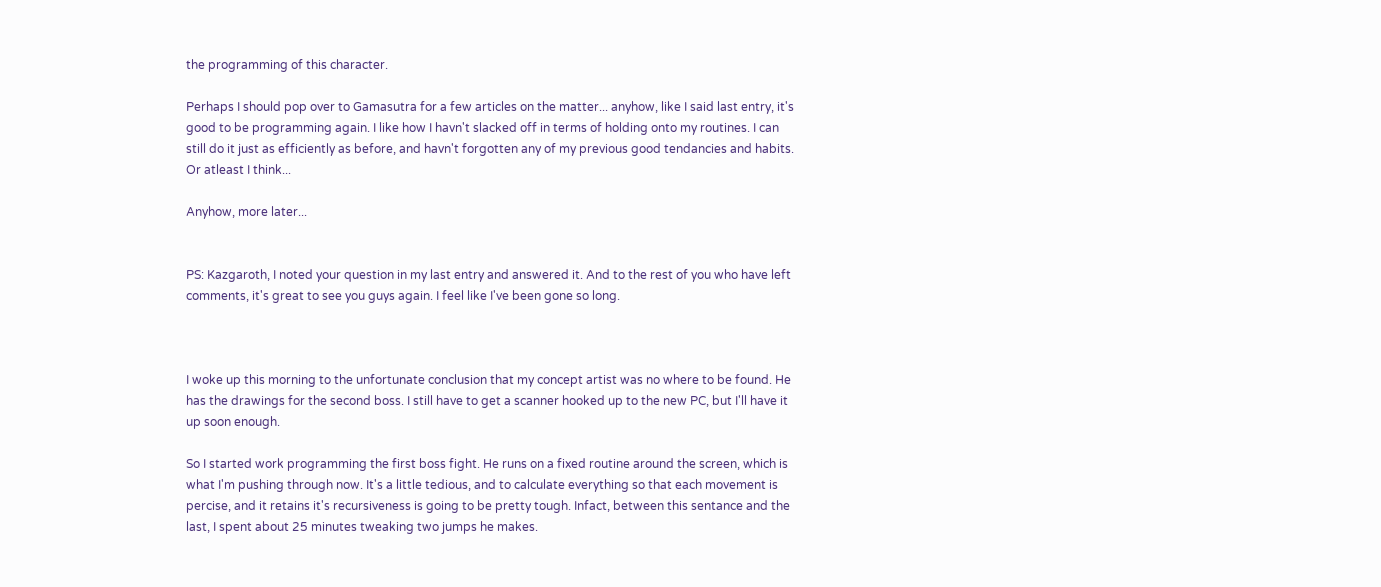the programming of this character.

Perhaps I should pop over to Gamasutra for a few articles on the matter... anyhow, like I said last entry, it's good to be programming again. I like how I havn't slacked off in terms of holding onto my routines. I can still do it just as efficiently as before, and havn't forgotten any of my previous good tendancies and habits. Or atleast I think...

Anyhow, more later...


PS: Kazgaroth, I noted your question in my last entry and answered it. And to the rest of you who have left comments, it's great to see you guys again. I feel like I've been gone so long.



I woke up this morning to the unfortunate conclusion that my concept artist was no where to be found. He has the drawings for the second boss. I still have to get a scanner hooked up to the new PC, but I'll have it up soon enough.

So I started work programming the first boss fight. He runs on a fixed routine around the screen, which is what I'm pushing through now. It's a little tedious, and to calculate everything so that each movement is percise, and it retains it's recursiveness is going to be pretty tough. Infact, between this sentance and the last, I spent about 25 minutes tweaking two jumps he makes.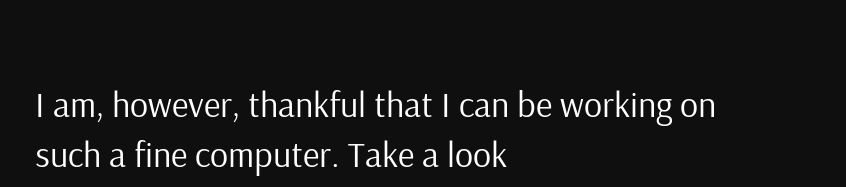I am, however, thankful that I can be working on such a fine computer. Take a look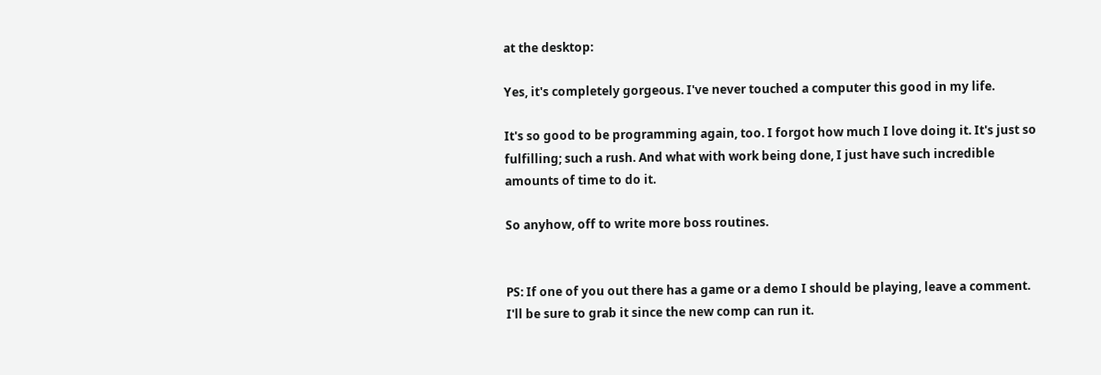at the desktop:

Yes, it's completely gorgeous. I've never touched a computer this good in my life.

It's so good to be programming again, too. I forgot how much I love doing it. It's just so fulfilling; such a rush. And what with work being done, I just have such incredible amounts of time to do it.

So anyhow, off to write more boss routines.


PS: If one of you out there has a game or a demo I should be playing, leave a comment. I'll be sure to grab it since the new comp can run it.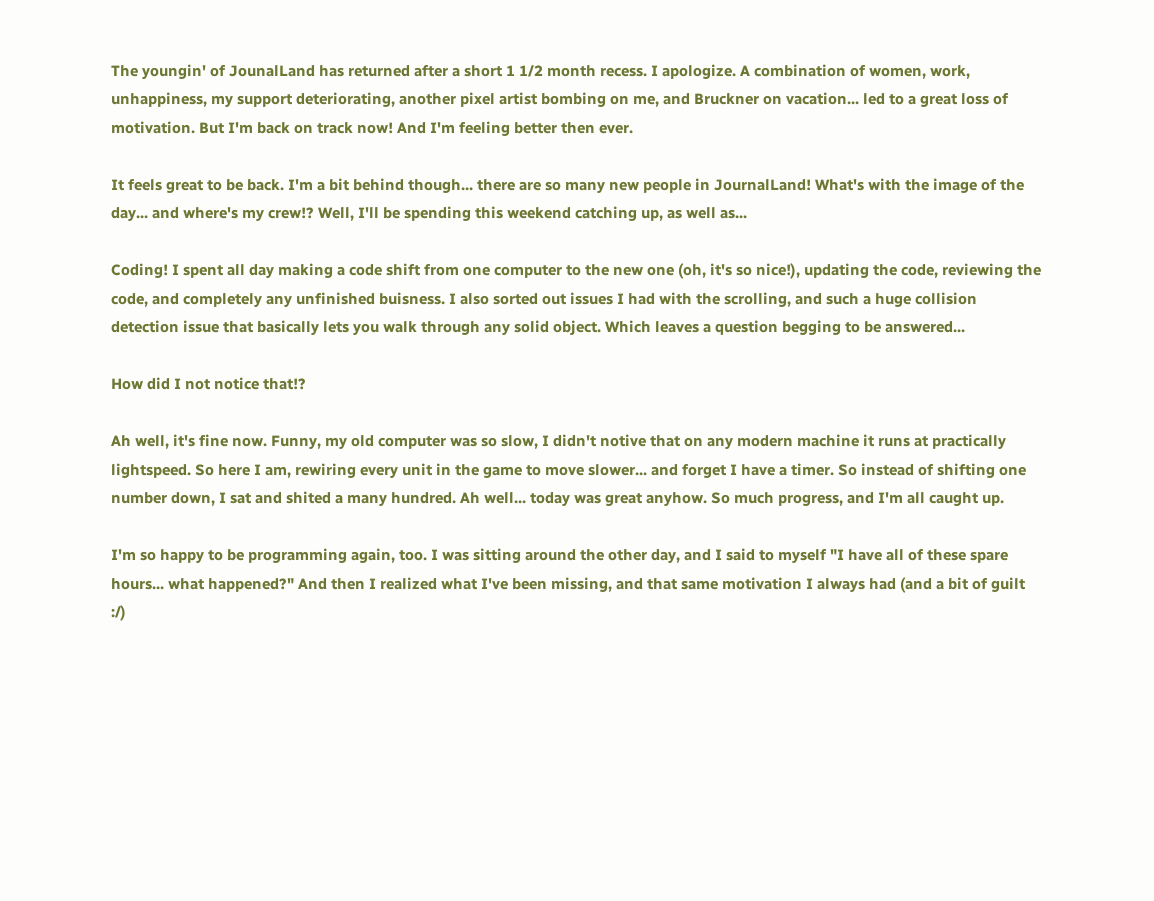The youngin' of JounalLand has returned after a short 1 1/2 month recess. I apologize. A combination of women, work, unhappiness, my support deteriorating, another pixel artist bombing on me, and Bruckner on vacation... led to a great loss of motivation. But I'm back on track now! And I'm feeling better then ever.

It feels great to be back. I'm a bit behind though... there are so many new people in JournalLand! What's with the image of the day... and where's my crew!? Well, I'll be spending this weekend catching up, as well as...

Coding! I spent all day making a code shift from one computer to the new one (oh, it's so nice!), updating the code, reviewing the code, and completely any unfinished buisness. I also sorted out issues I had with the scrolling, and such a huge collision detection issue that basically lets you walk through any solid object. Which leaves a question begging to be answered...

How did I not notice that!?

Ah well, it's fine now. Funny, my old computer was so slow, I didn't notive that on any modern machine it runs at practically lightspeed. So here I am, rewiring every unit in the game to move slower... and forget I have a timer. So instead of shifting one number down, I sat and shited a many hundred. Ah well... today was great anyhow. So much progress, and I'm all caught up.

I'm so happy to be programming again, too. I was sitting around the other day, and I said to myself "I have all of these spare hours... what happened?" And then I realized what I've been missing, and that same motivation I always had (and a bit of guilt :/)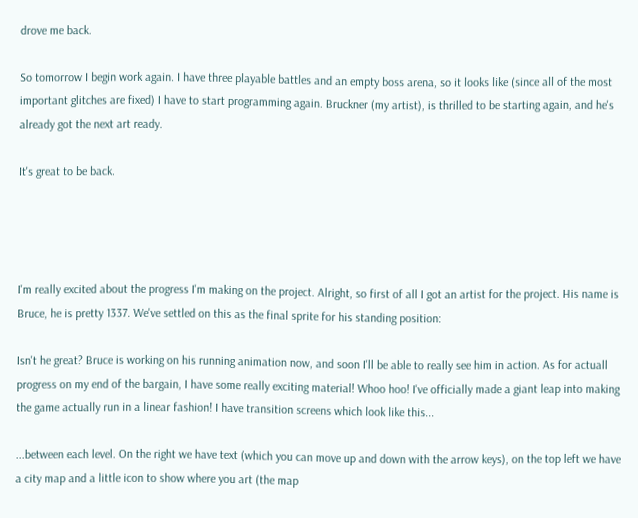drove me back.

So tomorrow I begin work again. I have three playable battles and an empty boss arena, so it looks like (since all of the most important glitches are fixed) I have to start programming again. Bruckner (my artist), is thrilled to be starting again, and he's already got the next art ready.

It's great to be back.




I'm really excited about the progress I'm making on the project. Alright, so first of all I got an artist for the project. His name is Bruce, he is pretty 1337. We've settled on this as the final sprite for his standing position:

Isn't he great? Bruce is working on his running animation now, and soon I'll be able to really see him in action. As for actuall progress on my end of the bargain, I have some really exciting material! Whoo hoo! I've officially made a giant leap into making the game actually run in a linear fashion! I have transition screens which look like this...

...between each level. On the right we have text (which you can move up and down with the arrow keys), on the top left we have a city map and a little icon to show where you art (the map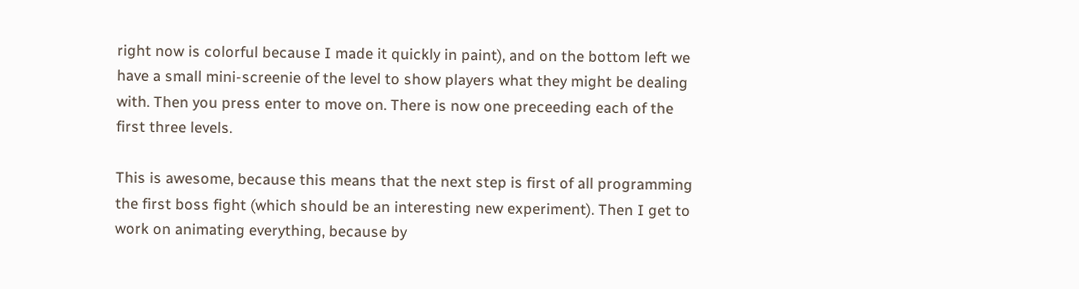right now is colorful because I made it quickly in paint), and on the bottom left we have a small mini-screenie of the level to show players what they might be dealing with. Then you press enter to move on. There is now one preceeding each of the first three levels.

This is awesome, because this means that the next step is first of all programming the first boss fight (which should be an interesting new experiment). Then I get to work on animating everything, because by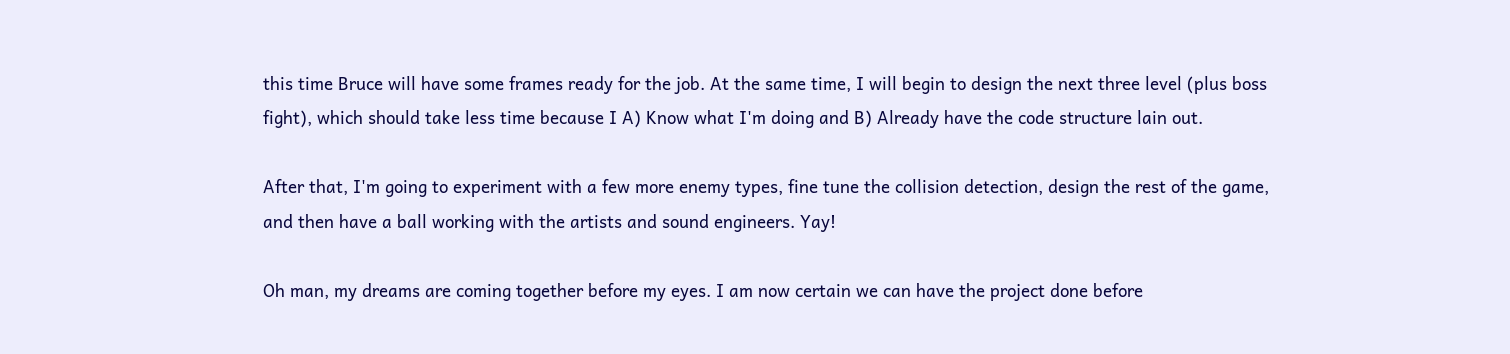this time Bruce will have some frames ready for the job. At the same time, I will begin to design the next three level (plus boss fight), which should take less time because I A) Know what I'm doing and B) Already have the code structure lain out.

After that, I'm going to experiment with a few more enemy types, fine tune the collision detection, design the rest of the game, and then have a ball working with the artists and sound engineers. Yay!

Oh man, my dreams are coming together before my eyes. I am now certain we can have the project done before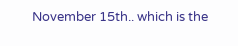November 15th.. which is the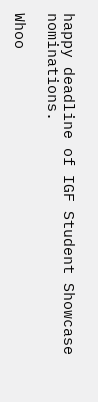happy deadline of IGF Student Showcase nominations.

Whoo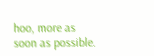hoo, more as soon as possible.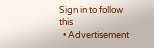Sign in to follow this
  • Advertisement